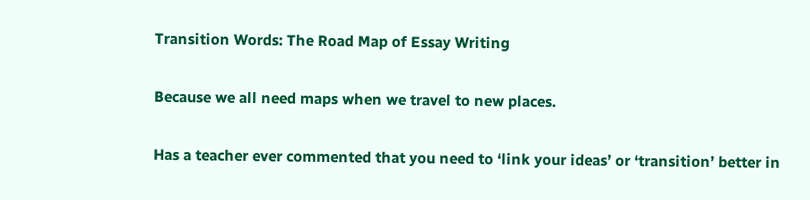Transition Words: The Road Map of Essay Writing

Because we all need maps when we travel to new places.

Has a teacher ever commented that you need to ‘link your ideas’ or ‘transition’ better in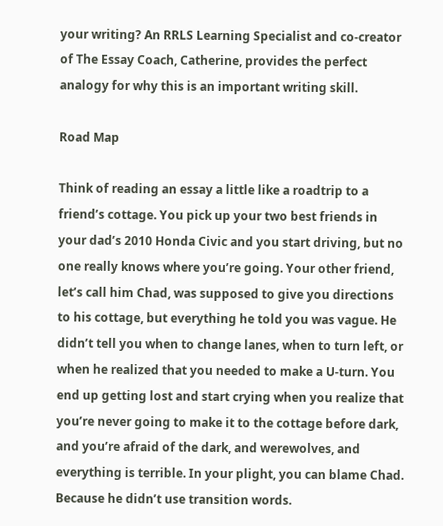your writing? An RRLS Learning Specialist and co-creator of The Essay Coach, Catherine, provides the perfect analogy for why this is an important writing skill.

Road Map

Think of reading an essay a little like a roadtrip to a friend’s cottage. You pick up your two best friends in your dad’s 2010 Honda Civic and you start driving, but no one really knows where you’re going. Your other friend, let’s call him Chad, was supposed to give you directions to his cottage, but everything he told you was vague. He didn’t tell you when to change lanes, when to turn left, or when he realized that you needed to make a U-turn. You end up getting lost and start crying when you realize that you’re never going to make it to the cottage before dark, and you’re afraid of the dark, and werewolves, and everything is terrible. In your plight, you can blame Chad. Because he didn’t use transition words.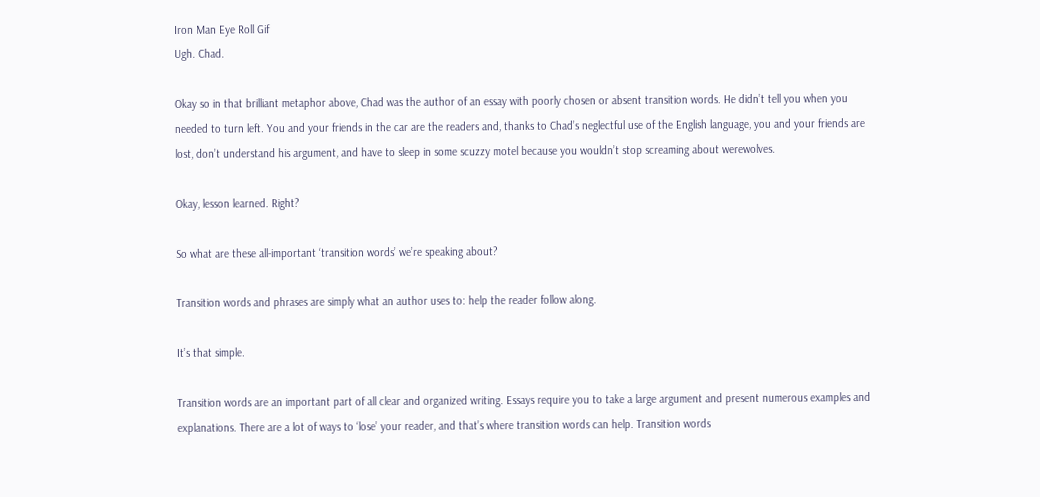Iron Man Eye Roll Gif
Ugh. Chad.

Okay so in that brilliant metaphor above, Chad was the author of an essay with poorly chosen or absent transition words. He didn’t tell you when you needed to turn left. You and your friends in the car are the readers and, thanks to Chad’s neglectful use of the English language, you and your friends are lost, don’t understand his argument, and have to sleep in some scuzzy motel because you wouldn’t stop screaming about werewolves.

Okay, lesson learned. Right?

So what are these all-important ‘transition words’ we’re speaking about?

Transition words and phrases are simply what an author uses to: help the reader follow along.

It’s that simple.

Transition words are an important part of all clear and organized writing. Essays require you to take a large argument and present numerous examples and explanations. There are a lot of ways to ‘lose’ your reader, and that’s where transition words can help. Transition words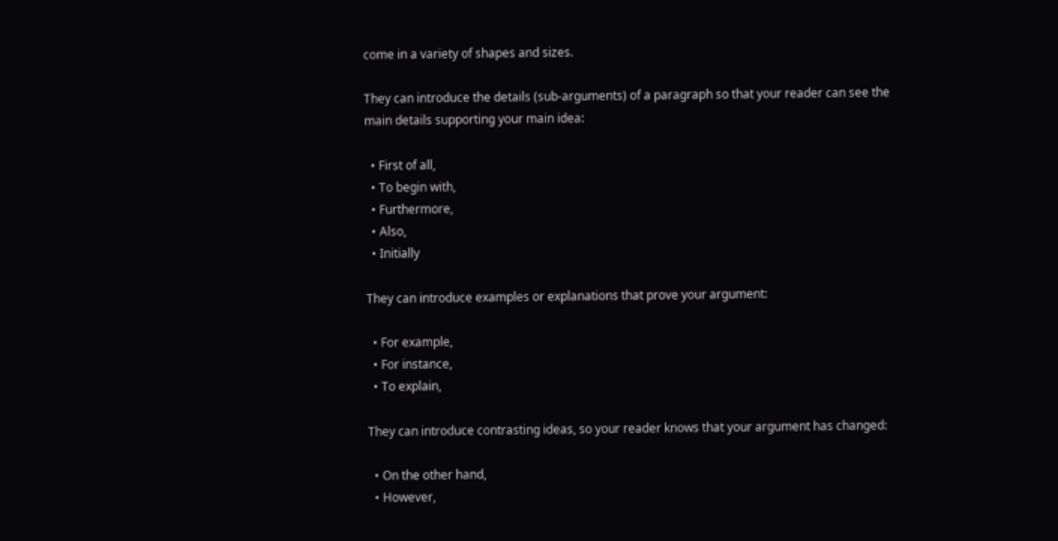come in a variety of shapes and sizes.

They can introduce the details (sub-arguments) of a paragraph so that your reader can see the main details supporting your main idea:

  • First of all,
  • To begin with,
  • Furthermore,
  • Also,
  • Initially

They can introduce examples or explanations that prove your argument:

  • For example,
  • For instance,
  • To explain,

They can introduce contrasting ideas, so your reader knows that your argument has changed:

  • On the other hand,
  • However,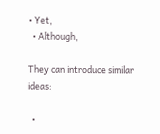• Yet,
  • Although,

They can introduce similar ideas:

  •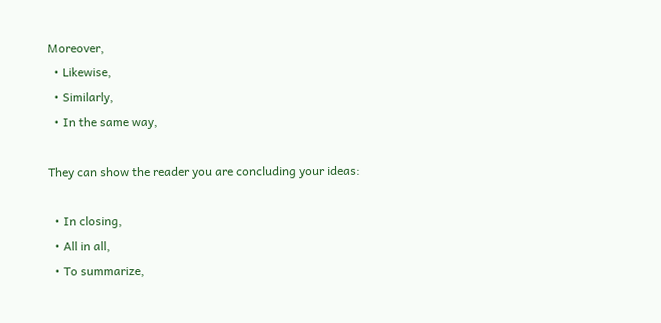Moreover,
  • Likewise,
  • Similarly,
  • In the same way,

They can show the reader you are concluding your ideas:

  • In closing,
  • All in all,
  • To summarize,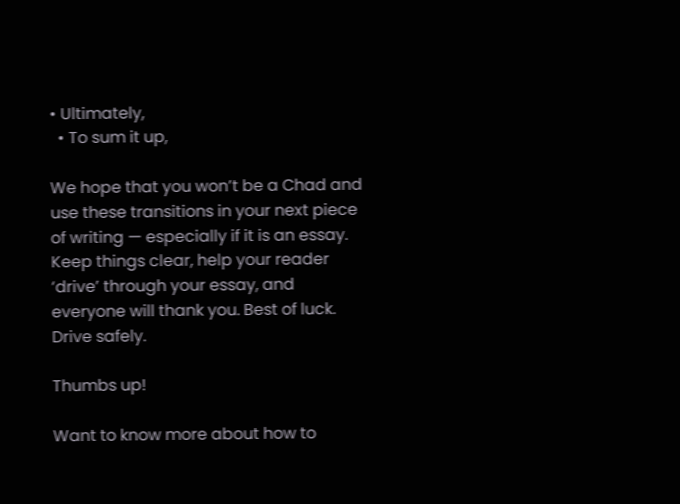• Ultimately,
  • To sum it up,

We hope that you won’t be a Chad and use these transitions in your next piece of writing — especially if it is an essay. Keep things clear, help your reader ‘drive’ through your essay, and everyone will thank you. Best of luck. Drive safely.

Thumbs up!

Want to know more about how to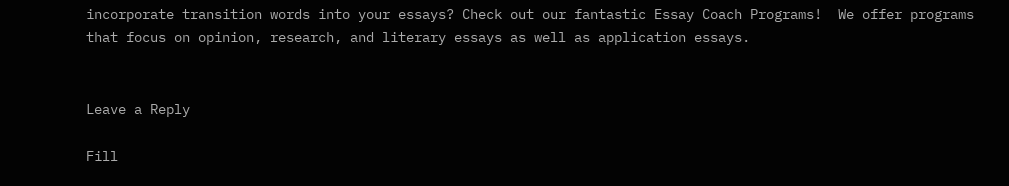incorporate transition words into your essays? Check out our fantastic Essay Coach Programs!  We offer programs that focus on opinion, research, and literary essays as well as application essays.


Leave a Reply

Fill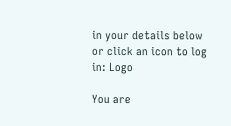in your details below or click an icon to log in: Logo

You are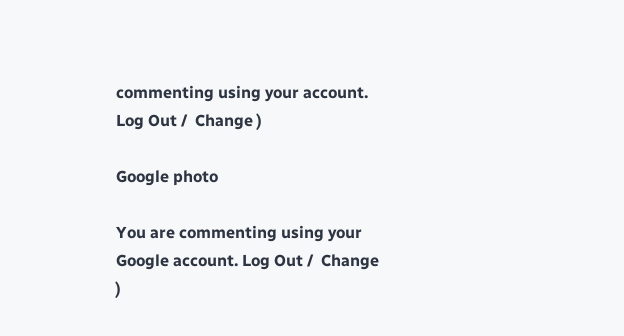commenting using your account. Log Out /  Change )

Google photo

You are commenting using your Google account. Log Out /  Change )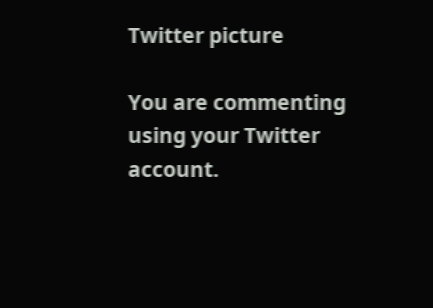Twitter picture

You are commenting using your Twitter account.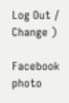Log Out /  Change )

Facebook photo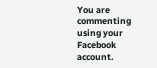You are commenting using your Facebook account.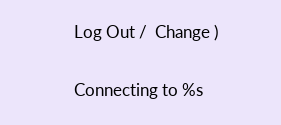Log Out /  Change )

Connecting to %s